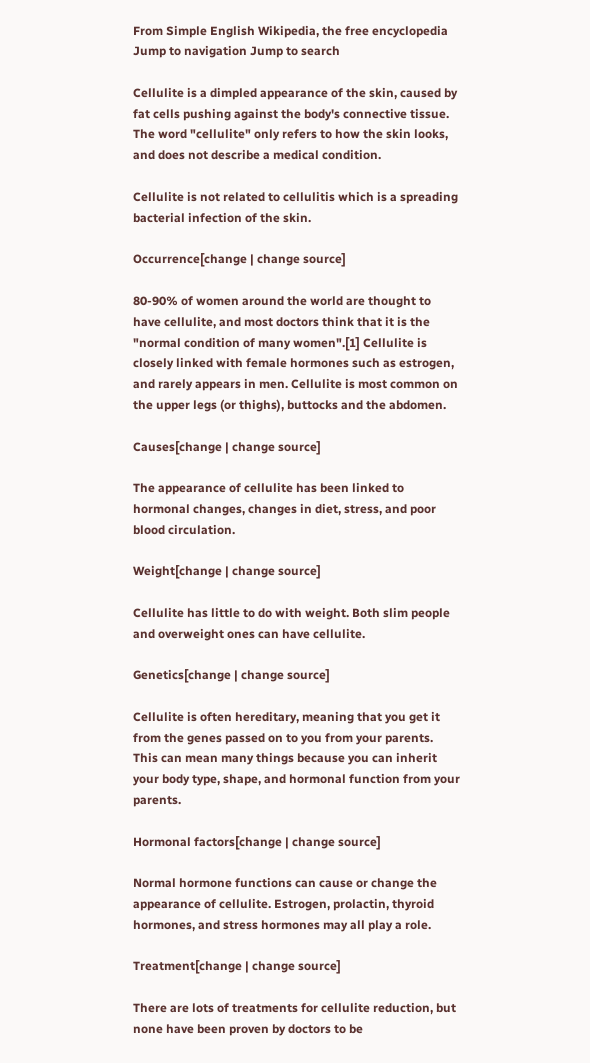From Simple English Wikipedia, the free encyclopedia
Jump to navigation Jump to search

Cellulite is a dimpled appearance of the skin, caused by fat cells pushing against the body's connective tissue. The word "cellulite" only refers to how the skin looks, and does not describe a medical condition.

Cellulite is not related to cellulitis which is a spreading bacterial infection of the skin.

Occurrence[change | change source]

80-90% of women around the world are thought to have cellulite, and most doctors think that it is the "normal condition of many women".[1] Cellulite is closely linked with female hormones such as estrogen, and rarely appears in men. Cellulite is most common on the upper legs (or thighs), buttocks and the abdomen.

Causes[change | change source]

The appearance of cellulite has been linked to hormonal changes, changes in diet, stress, and poor blood circulation.

Weight[change | change source]

Cellulite has little to do with weight. Both slim people and overweight ones can have cellulite.

Genetics[change | change source]

Cellulite is often hereditary, meaning that you get it from the genes passed on to you from your parents. This can mean many things because you can inherit your body type, shape, and hormonal function from your parents.

Hormonal factors[change | change source]

Normal hormone functions can cause or change the appearance of cellulite. Estrogen, prolactin, thyroid hormones, and stress hormones may all play a role.

Treatment[change | change source]

There are lots of treatments for cellulite reduction, but none have been proven by doctors to be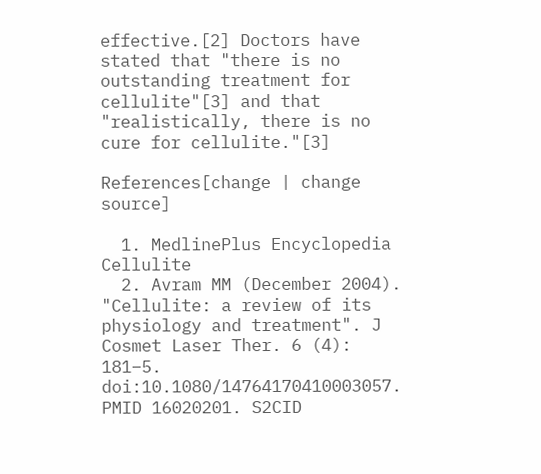effective.[2] Doctors have stated that "there is no outstanding treatment for cellulite"[3] and that "realistically, there is no cure for cellulite."[3]

References[change | change source]

  1. MedlinePlus Encyclopedia Cellulite
  2. Avram MM (December 2004). "Cellulite: a review of its physiology and treatment". J Cosmet Laser Ther. 6 (4): 181–5. doi:10.1080/14764170410003057. PMID 16020201. S2CID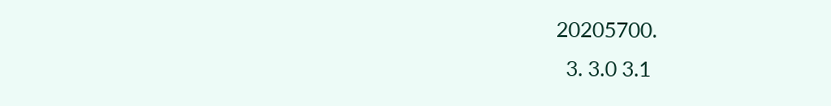20205700.
  3. 3.0 3.1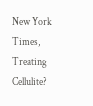New York Times, Treating Cellulite?